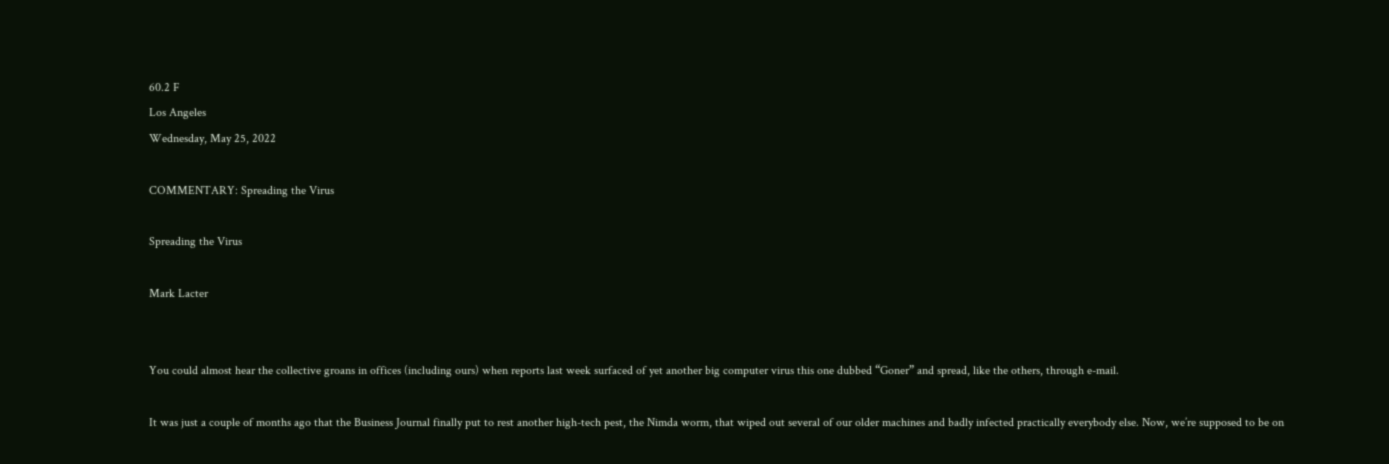60.2 F
Los Angeles
Wednesday, May 25, 2022

COMMENTARY: Spreading the Virus

Spreading the Virus

Mark Lacter


You could almost hear the collective groans in offices (including ours) when reports last week surfaced of yet another big computer virus this one dubbed “Goner” and spread, like the others, through e-mail.

It was just a couple of months ago that the Business Journal finally put to rest another high-tech pest, the Nimda worm, that wiped out several of our older machines and badly infected practically everybody else. Now, we’re supposed to be on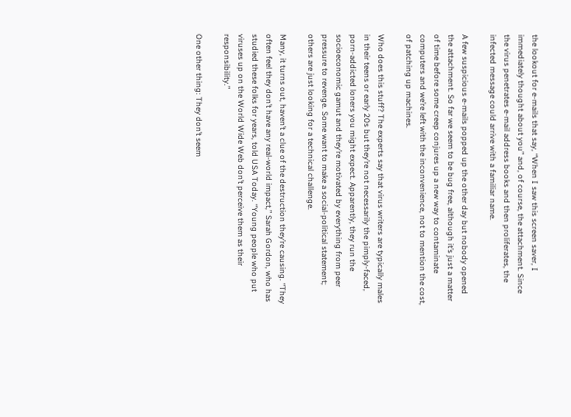the lookout for e-mails that say, “When I saw this screen saver, I immediately thought about you” and, of course, the attachment. Since the virus penetrates e-mail address books and then proliferates, the infected message could arrive with a familiar name.

A few suspicious e-mails popped up the other day but nobody opened the attachment. So far we seem to be bug free, although it’s just a matter of time before some creep conjures up a new way to contaminate computers and we’re left with the inconvenience, not to mention the cost, of patching up machines.

Who does this stuff? The experts say that virus writers are typically males in their teens or early 20s but they’re not necessarily the pimply-faced, porn-addicted loners you might expect. Apparently, they run the socioeconomic gamut and they’re motivated by everything from peer pressure to revenge. Some want to make a social-political statement; others are just looking for a technical challenge.

Many, it turns out, haven’t a clue of the destruction they’re causing. “They often feel they don’t have any real-world impact,” Sarah Gordon, who has studied these folks for years, told USA Today. “Young people who put viruses up on the World Wide Web don’t perceive them as their responsibility.”

One other thing: They don’t seem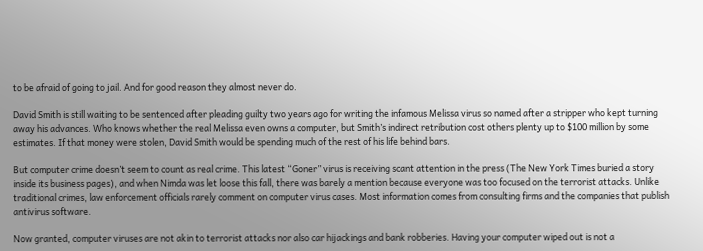to be afraid of going to jail. And for good reason they almost never do.

David Smith is still waiting to be sentenced after pleading guilty two years ago for writing the infamous Melissa virus so named after a stripper who kept turning away his advances. Who knows whether the real Melissa even owns a computer, but Smith’s indirect retribution cost others plenty up to $100 million by some estimates. If that money were stolen, David Smith would be spending much of the rest of his life behind bars.

But computer crime doesn’t seem to count as real crime. This latest “Goner” virus is receiving scant attention in the press (The New York Times buried a story inside its business pages), and when Nimda was let loose this fall, there was barely a mention because everyone was too focused on the terrorist attacks. Unlike traditional crimes, law enforcement officials rarely comment on computer virus cases. Most information comes from consulting firms and the companies that publish antivirus software.

Now granted, computer viruses are not akin to terrorist attacks nor also car hijackings and bank robberies. Having your computer wiped out is not a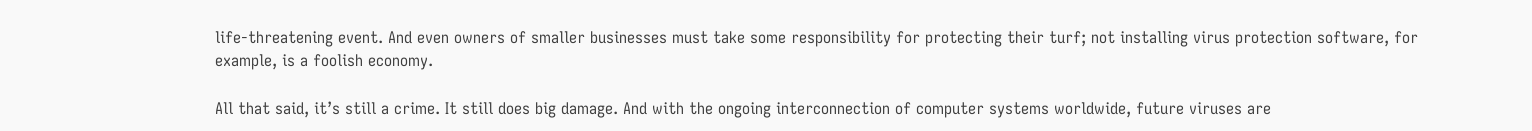life-threatening event. And even owners of smaller businesses must take some responsibility for protecting their turf; not installing virus protection software, for example, is a foolish economy.

All that said, it’s still a crime. It still does big damage. And with the ongoing interconnection of computer systems worldwide, future viruses are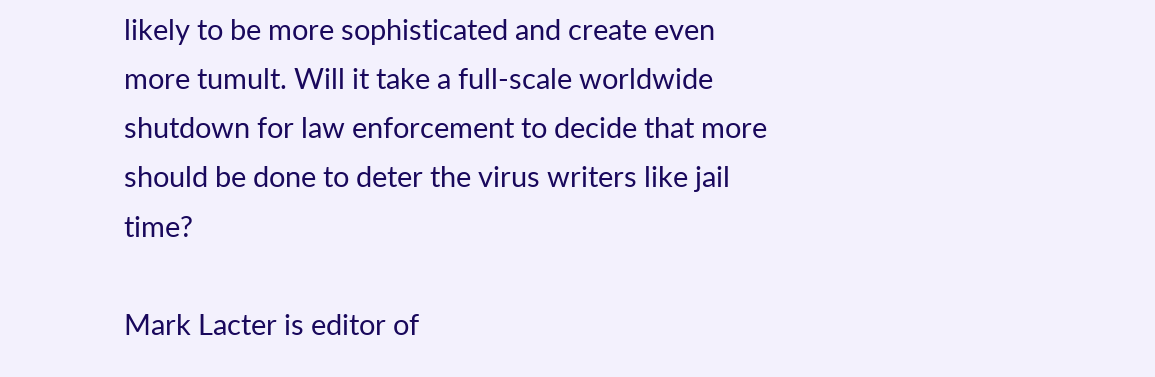likely to be more sophisticated and create even more tumult. Will it take a full-scale worldwide shutdown for law enforcement to decide that more should be done to deter the virus writers like jail time?

Mark Lacter is editor of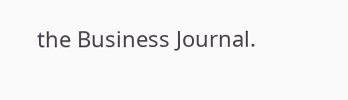the Business Journal.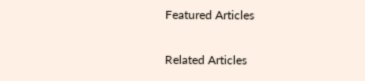Featured Articles

Related Articles